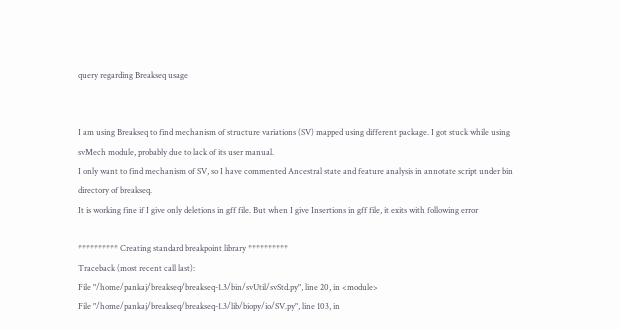query regarding Breakseq usage


I am using Breakseq to find mechanism of structure variations (SV) mapped using different package. I got stuck while using svMech module, probably due to lack of its user manual.
I only want to find mechanism of SV, so I have commented Ancestral state and feature analysis in annotate script under bin directory of breakseq.
It is working fine if I give only deletions in gff file. But when I give Insertions in gff file, it exits with following error

********** Creating standard breakpoint library **********
Traceback (most recent call last):
File "/home/pankaj/breakseq/breakseq-1.3/bin/svUtil/svStd.py", line 20, in <module>
File "/home/pankaj/breakseq/breakseq-1.3/lib/biopy/io/SV.py", line 103, in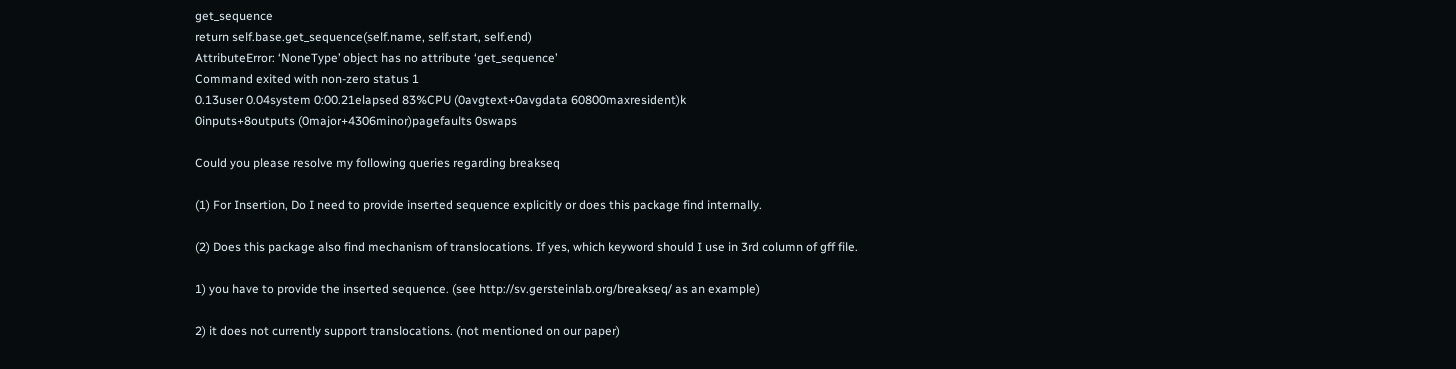get_sequence
return self.base.get_sequence(self.name, self.start, self.end)
AttributeError: ‘NoneType’ object has no attribute ‘get_sequence’
Command exited with non-zero status 1
0.13user 0.04system 0:00.21elapsed 83%CPU (0avgtext+0avgdata 60800maxresident)k
0inputs+8outputs (0major+4306minor)pagefaults 0swaps

Could you please resolve my following queries regarding breakseq

(1) For Insertion, Do I need to provide inserted sequence explicitly or does this package find internally.

(2) Does this package also find mechanism of translocations. If yes, which keyword should I use in 3rd column of gff file.

1) you have to provide the inserted sequence. (see http://sv.gersteinlab.org/breakseq/ as an example)

2) it does not currently support translocations. (not mentioned on our paper)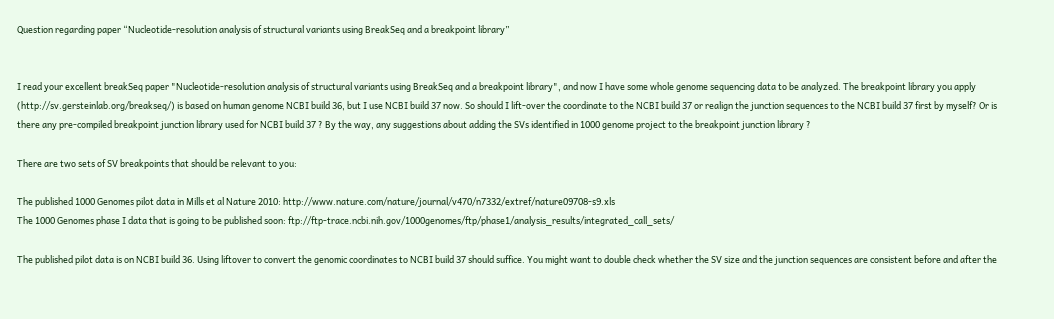Question regarding paper “Nucleotide-resolution analysis of structural variants using BreakSeq and a breakpoint library”


I read your excellent breakSeq paper "Nucleotide-resolution analysis of structural variants using BreakSeq and a breakpoint library", and now I have some whole genome sequencing data to be analyzed. The breakpoint library you apply (http://sv.gersteinlab.org/breakseq/) is based on human genome NCBI build 36, but I use NCBI build 37 now. So should I lift-over the coordinate to the NCBI build 37 or realign the junction sequences to the NCBI build 37 first by myself? Or is there any pre-compiled breakpoint junction library used for NCBI build 37 ? By the way, any suggestions about adding the SVs identified in 1000 genome project to the breakpoint junction library ?

There are two sets of SV breakpoints that should be relevant to you:

The published 1000 Genomes pilot data in Mills et al Nature 2010: http://www.nature.com/nature/journal/v470/n7332/extref/nature09708-s9.xls
The 1000 Genomes phase I data that is going to be published soon: ftp://ftp-trace.ncbi.nih.gov/1000genomes/ftp/phase1/analysis_results/integrated_call_sets/

The published pilot data is on NCBI build 36. Using liftover to convert the genomic coordinates to NCBI build 37 should suffice. You might want to double check whether the SV size and the junction sequences are consistent before and after the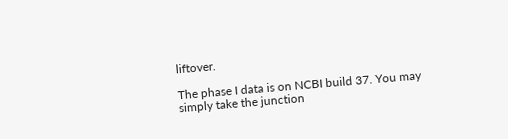liftover.

The phase I data is on NCBI build 37. You may simply take the junction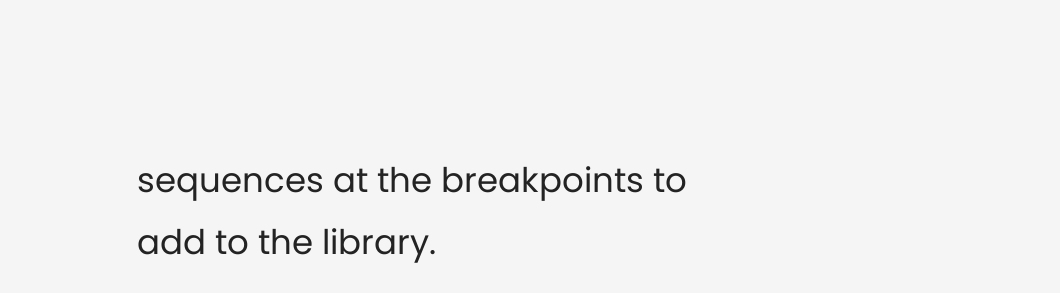sequences at the breakpoints to add to the library.